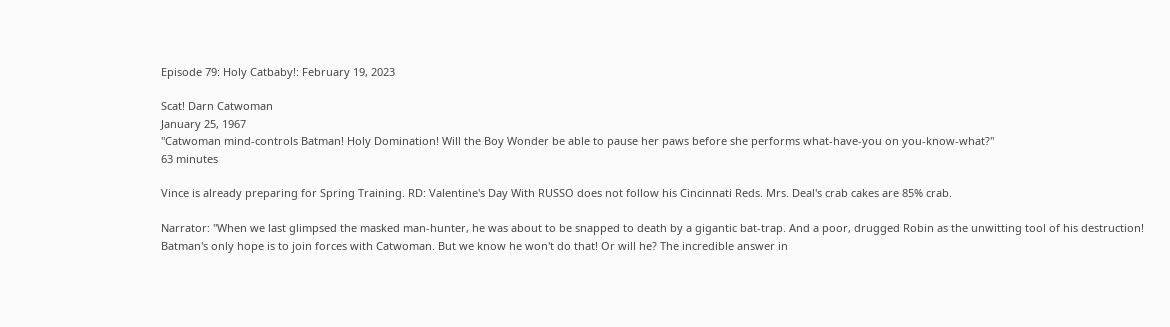Episode 79: Holy Catbaby!: February 19, 2023

Scat! Darn Catwoman
January 25, 1967
"Catwoman mind-controls Batman! Holy Domination! Will the Boy Wonder be able to pause her paws before she performs what-have-you on you-know-what?"
63 minutes

Vince is already preparing for Spring Training. RD: Valentine's Day With RUSSO does not follow his Cincinnati Reds. Mrs. Deal's crab cakes are 85% crab.

Narrator: "When we last glimpsed the masked man-hunter, he was about to be snapped to death by a gigantic bat-trap. And a poor, drugged Robin as the unwitting tool of his destruction! Batman's only hope is to join forces with Catwoman. But we know he won't do that! Or will he? The incredible answer in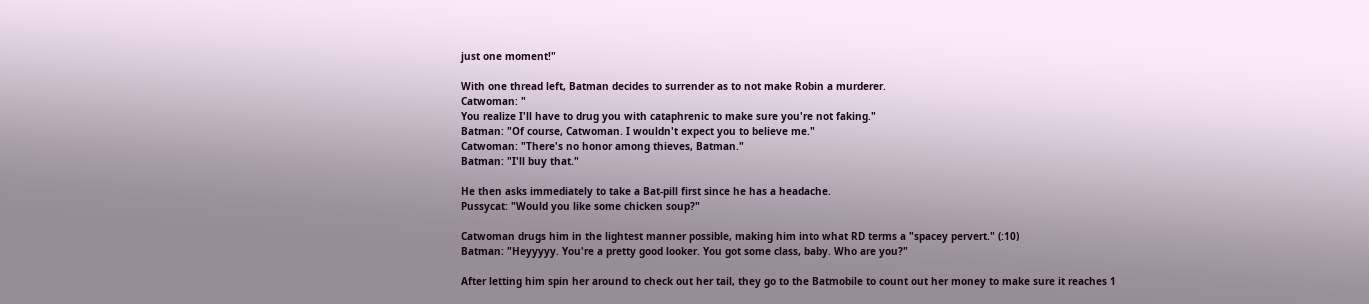just one moment!"

With one thread left, Batman decides to surrender as to not make Robin a murderer.
Catwoman: "
You realize I'll have to drug you with cataphrenic to make sure you're not faking."
Batman: "Of course, Catwoman. I wouldn't expect you to believe me."
Catwoman: "There's no honor among thieves, Batman."
Batman: "I'll buy that."

He then asks immediately to take a Bat-pill first since he has a headache.
Pussycat: "Would you like some chicken soup?"

Catwoman drugs him in the lightest manner possible, making him into what RD terms a "spacey pervert." (:10)
Batman: "Heyyyyy. You're a pretty good looker. You got some class, baby. Who are you?"

After letting him spin her around to check out her tail, they go to the Batmobile to count out her money to make sure it reaches 1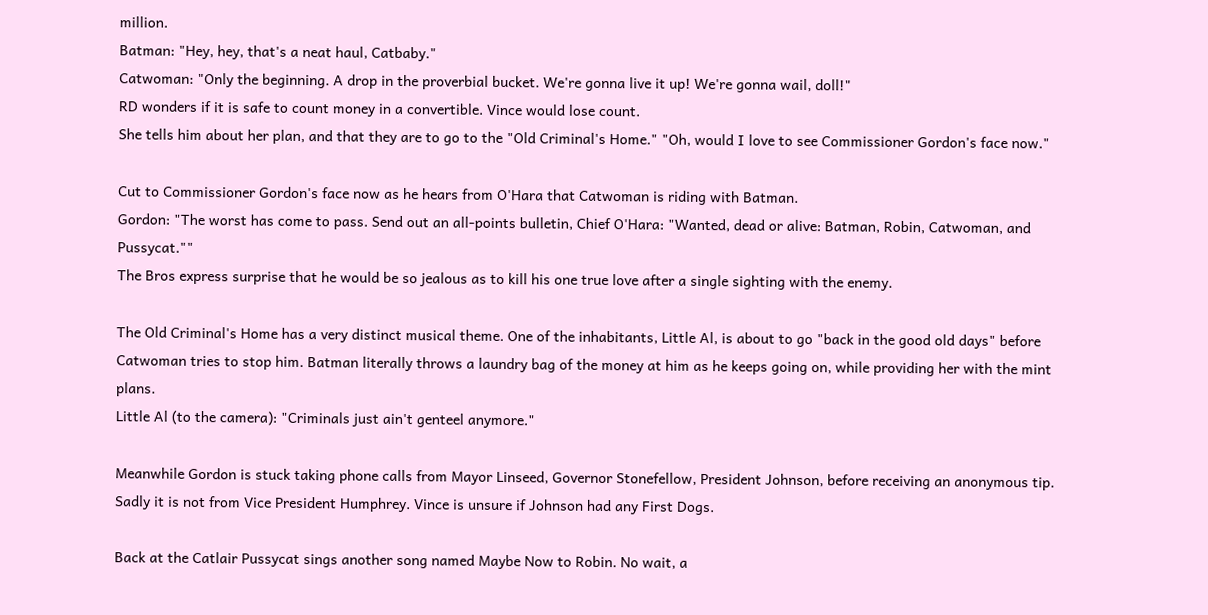million.
Batman: "Hey, hey, that's a neat haul, Catbaby."
Catwoman: "Only the beginning. A drop in the proverbial bucket. We're gonna live it up! We're gonna wail, doll!"
RD wonders if it is safe to count money in a convertible. Vince would lose count.
She tells him about her plan, and that they are to go to the "Old Criminal's Home." "Oh, would I love to see Commissioner Gordon's face now."

Cut to Commissioner Gordon's face now as he hears from O'Hara that Catwoman is riding with Batman.
Gordon: "The worst has come to pass. Send out an all-points bulletin, Chief O'Hara: "Wanted, dead or alive: Batman, Robin, Catwoman, and Pussycat.""
The Bros express surprise that he would be so jealous as to kill his one true love after a single sighting with the enemy.

The Old Criminal's Home has a very distinct musical theme. One of the inhabitants, Little Al, is about to go "back in the good old days" before Catwoman tries to stop him. Batman literally throws a laundry bag of the money at him as he keeps going on, while providing her with the mint plans.
Little Al (to the camera): "Criminals just ain't genteel anymore."

Meanwhile Gordon is stuck taking phone calls from Mayor Linseed, Governor Stonefellow, President Johnson, before receiving an anonymous tip. Sadly it is not from Vice President Humphrey. Vince is unsure if Johnson had any First Dogs.

Back at the Catlair Pussycat sings another song named Maybe Now to Robin. No wait, a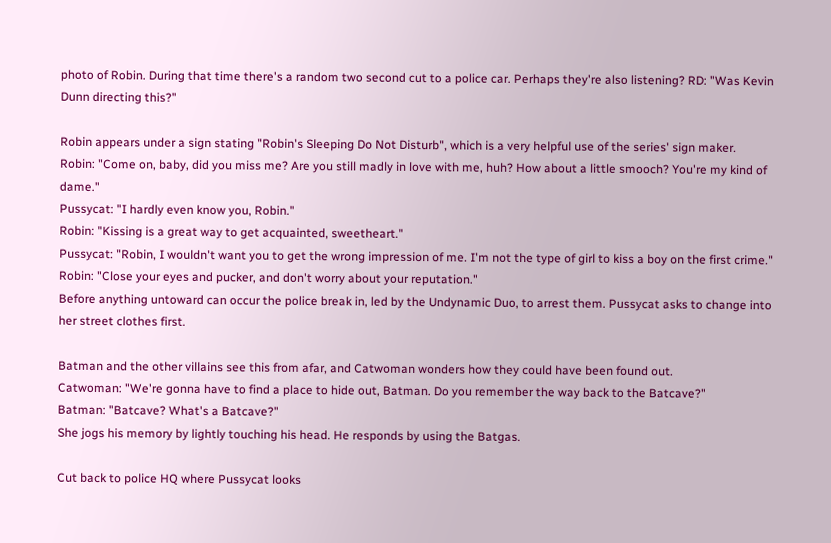photo of Robin. During that time there's a random two second cut to a police car. Perhaps they're also listening? RD: "Was Kevin Dunn directing this?"

Robin appears under a sign stating "Robin's Sleeping Do Not Disturb", which is a very helpful use of the series' sign maker.
Robin: "Come on, baby, did you miss me? Are you still madly in love with me, huh? How about a little smooch? You're my kind of dame."
Pussycat: "I hardly even know you, Robin."
Robin: "Kissing is a great way to get acquainted, sweetheart."
Pussycat: "Robin, I wouldn't want you to get the wrong impression of me. I'm not the type of girl to kiss a boy on the first crime."
Robin: "Close your eyes and pucker, and don't worry about your reputation."
Before anything untoward can occur the police break in, led by the Undynamic Duo, to arrest them. Pussycat asks to change into her street clothes first.

Batman and the other villains see this from afar, and Catwoman wonders how they could have been found out.
Catwoman: "We're gonna have to find a place to hide out, Batman. Do you remember the way back to the Batcave?"
Batman: "Batcave? What's a Batcave?"
She jogs his memory by lightly touching his head. He responds by using the Batgas.

Cut back to police HQ where Pussycat looks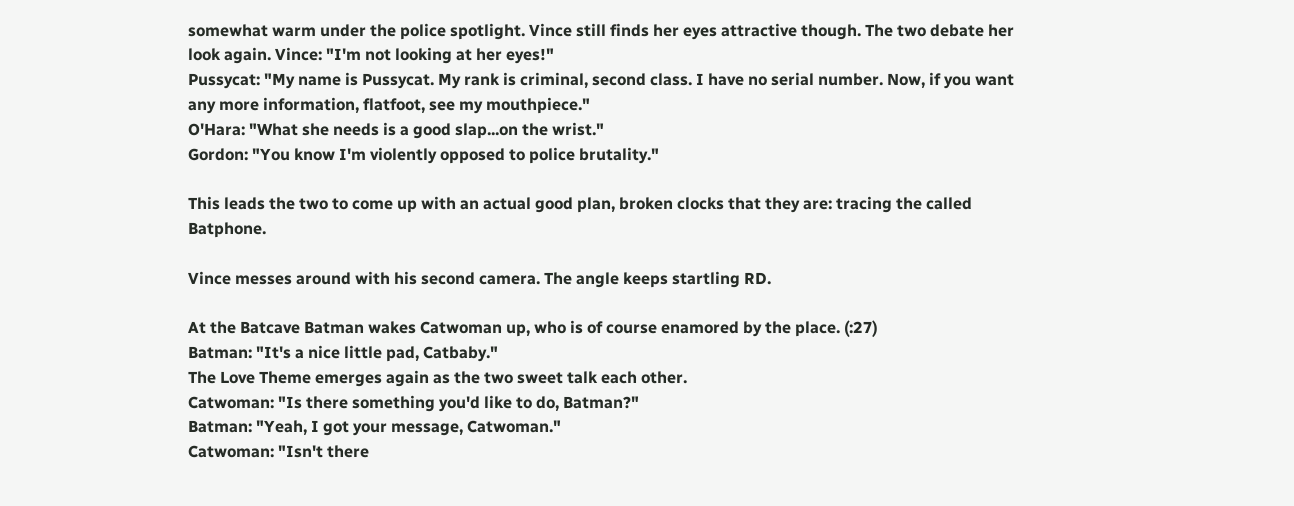somewhat warm under the police spotlight. Vince still finds her eyes attractive though. The two debate her look again. Vince: "I'm not looking at her eyes!"
Pussycat: "My name is Pussycat. My rank is criminal, second class. I have no serial number. Now, if you want any more information, flatfoot, see my mouthpiece."
O'Hara: "What she needs is a good slap...on the wrist."
Gordon: "You know I'm violently opposed to police brutality."

This leads the two to come up with an actual good plan, broken clocks that they are: tracing the called Batphone.

Vince messes around with his second camera. The angle keeps startling RD.

At the Batcave Batman wakes Catwoman up, who is of course enamored by the place. (:27)
Batman: "It's a nice little pad, Catbaby."
The Love Theme emerges again as the two sweet talk each other.
Catwoman: "Is there something you'd like to do, Batman?"
Batman: "Yeah, I got your message, Catwoman."
Catwoman: "Isn't there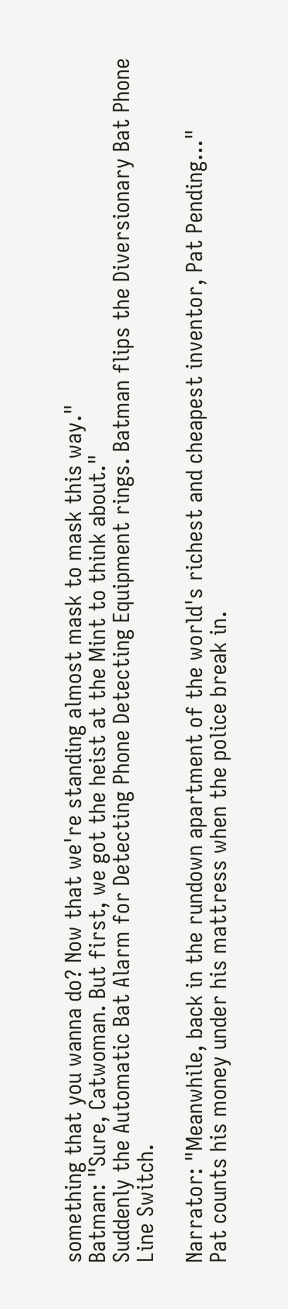something that you wanna do? Now that we're standing almost mask to mask this way."
Batman: "Sure, Catwoman. But first, we got the heist at the Mint to think about."
Suddenly the Automatic Bat Alarm for Detecting Phone Detecting Equipment rings. Batman flips the Diversionary Bat Phone Line Switch.

Narrator: "Meanwhile, back in the rundown apartment of the world's richest and cheapest inventor, Pat Pending..."
Pat counts his money under his mattress when the police break in.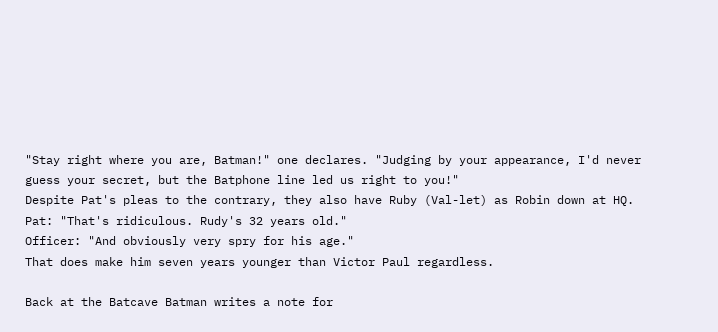"Stay right where you are, Batman!" one declares. "Judging by your appearance, I'd never guess your secret, but the Batphone line led us right to you!"
Despite Pat's pleas to the contrary, they also have Ruby (Val-let) as Robin down at HQ.
Pat: "That's ridiculous. Rudy's 32 years old."
Officer: "And obviously very spry for his age."
That does make him seven years younger than Victor Paul regardless.

Back at the Batcave Batman writes a note for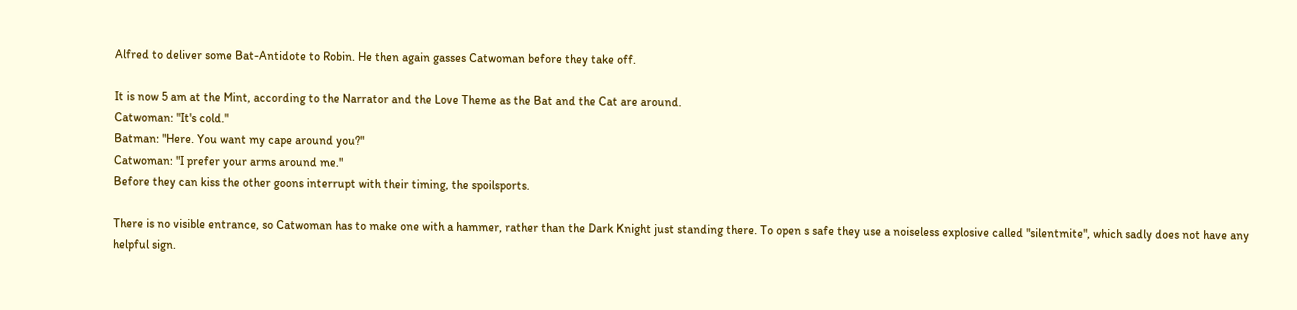Alfred to deliver some Bat-Antidote to Robin. He then again gasses Catwoman before they take off.

It is now 5 am at the Mint, according to the Narrator and the Love Theme as the Bat and the Cat are around.
Catwoman: "It's cold."
Batman: "Here. You want my cape around you?"
Catwoman: "I prefer your arms around me."
Before they can kiss the other goons interrupt with their timing, the spoilsports.

There is no visible entrance, so Catwoman has to make one with a hammer, rather than the Dark Knight just standing there. To open s safe they use a noiseless explosive called "silentmite", which sadly does not have any helpful sign.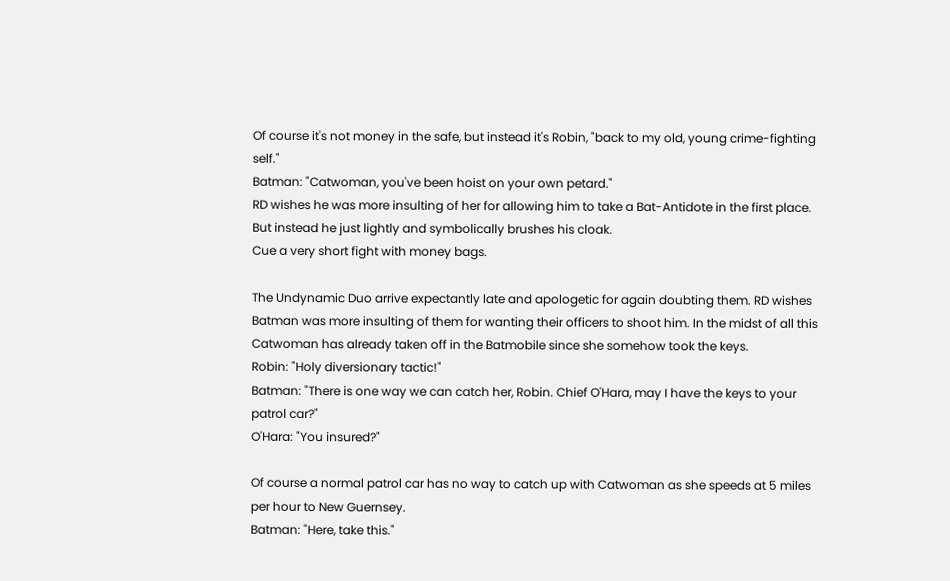Of course it's not money in the safe, but instead it's Robin, "back to my old, young crime-fighting self."
Batman: "Catwoman, you've been hoist on your own petard."
RD wishes he was more insulting of her for allowing him to take a Bat-Antidote in the first place. But instead he just lightly and symbolically brushes his cloak.
Cue a very short fight with money bags.

The Undynamic Duo arrive expectantly late and apologetic for again doubting them. RD wishes Batman was more insulting of them for wanting their officers to shoot him. In the midst of all this Catwoman has already taken off in the Batmobile since she somehow took the keys.
Robin: "Holy diversionary tactic!"
Batman: "There is one way we can catch her, Robin. Chief O'Hara, may I have the keys to your patrol car?"
O'Hara: "You insured?"

Of course a normal patrol car has no way to catch up with Catwoman as she speeds at 5 miles per hour to New Guernsey.
Batman: "Here, take this."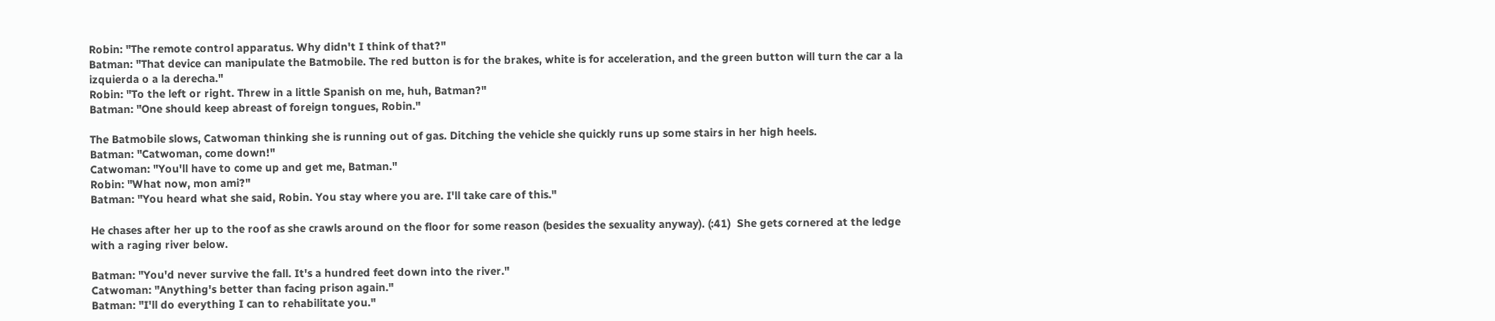Robin: "The remote control apparatus. Why didn't I think of that?"
Batman: "That device can manipulate the Batmobile. The red button is for the brakes, white is for acceleration, and the green button will turn the car a la izquierda o a la derecha."
Robin: "To the left or right. Threw in a little Spanish on me, huh, Batman?"
Batman: "One should keep abreast of foreign tongues, Robin."

The Batmobile slows, Catwoman thinking she is running out of gas. Ditching the vehicle she quickly runs up some stairs in her high heels.
Batman: "Catwoman, come down!"
Catwoman: "You'll have to come up and get me, Batman."
Robin: "What now, mon ami?"
Batman: "You heard what she said, Robin. You stay where you are. I'll take care of this."

He chases after her up to the roof as she crawls around on the floor for some reason (besides the sexuality anyway). (:41)  She gets cornered at the ledge with a raging river below.

Batman: "You'd never survive the fall. It's a hundred feet down into the river."
Catwoman: "Anything's better than facing prison again."
Batman: "I'll do everything I can to rehabilitate you."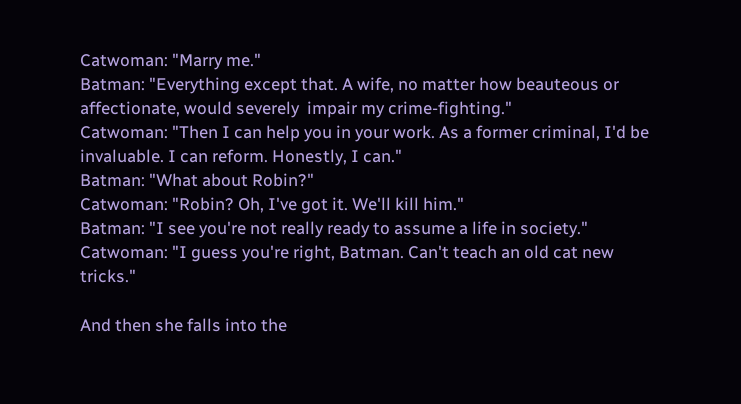Catwoman: "Marry me."
Batman: "Everything except that. A wife, no matter how beauteous or affectionate, would severely  impair my crime-fighting."
Catwoman: "Then I can help you in your work. As a former criminal, I'd be invaluable. I can reform. Honestly, I can."
Batman: "What about Robin?"
Catwoman: "Robin? Oh, I've got it. We'll kill him."
Batman: "I see you're not really ready to assume a life in society."
Catwoman: "I guess you're right, Batman. Can't teach an old cat new tricks."

And then she falls into the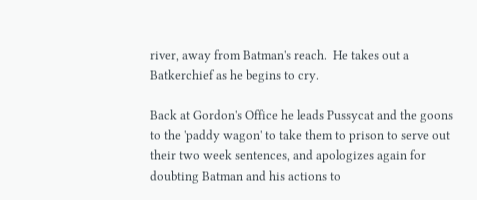river, away from Batman's reach.  He takes out a Batkerchief as he begins to cry.

Back at Gordon's Office he leads Pussycat and the goons to the 'paddy wagon' to take them to prison to serve out their two week sentences, and apologizes again for doubting Batman and his actions to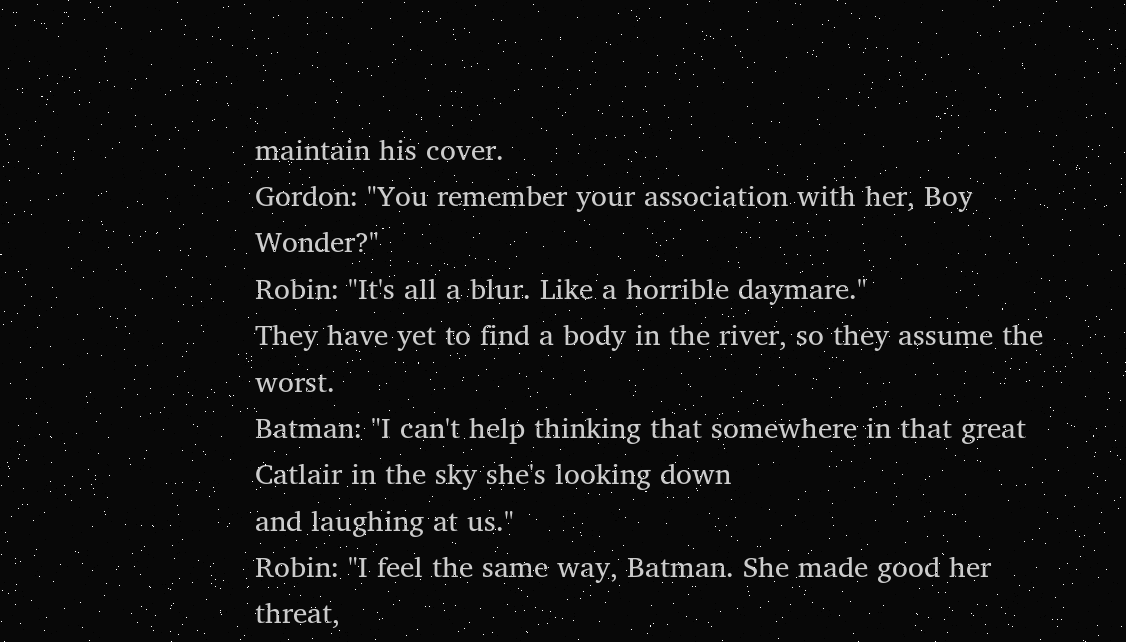maintain his cover.
Gordon: "You remember your association with her, Boy Wonder?"
Robin: "It's all a blur. Like a horrible daymare."
They have yet to find a body in the river, so they assume the worst.
Batman: "I can't help thinking that somewhere in that great Catlair in the sky she's looking down
and laughing at us."
Robin: "I feel the same way, Batman. She made good her threat,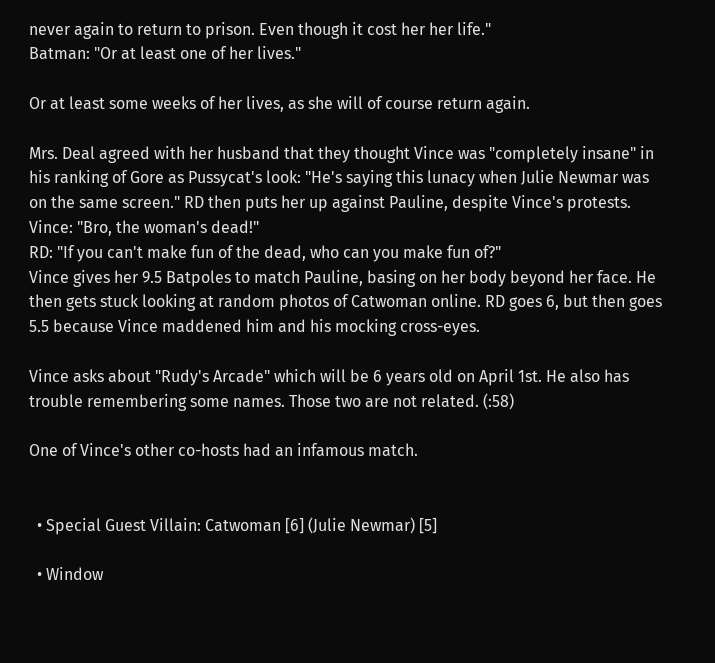never again to return to prison. Even though it cost her her life."
Batman: "Or at least one of her lives."

Or at least some weeks of her lives, as she will of course return again.

Mrs. Deal agreed with her husband that they thought Vince was "completely insane" in his ranking of Gore as Pussycat's look: "He's saying this lunacy when Julie Newmar was on the same screen." RD then puts her up against Pauline, despite Vince's protests.
Vince: "Bro, the woman's dead!"
RD: "If you can't make fun of the dead, who can you make fun of?"
Vince gives her 9.5 Batpoles to match Pauline, basing on her body beyond her face. He then gets stuck looking at random photos of Catwoman online. RD goes 6, but then goes 5.5 because Vince maddened him and his mocking cross-eyes.

Vince asks about "Rudy's Arcade" which will be 6 years old on April 1st. He also has trouble remembering some names. Those two are not related. (:58)

One of Vince's other co-hosts had an infamous match.


  • Special Guest Villain: Catwoman [6] (Julie Newmar) [5]

  • Window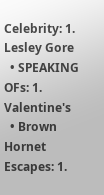Celebrity: 1. Lesley Gore
  • SPEAKING OFs: 1. Valentine's
  • Brown Hornet Escapes: 1.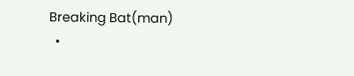Breaking Bat(man)
  •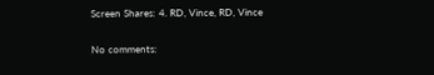Screen Shares: 4. RD, Vince, RD, Vince

No comments: